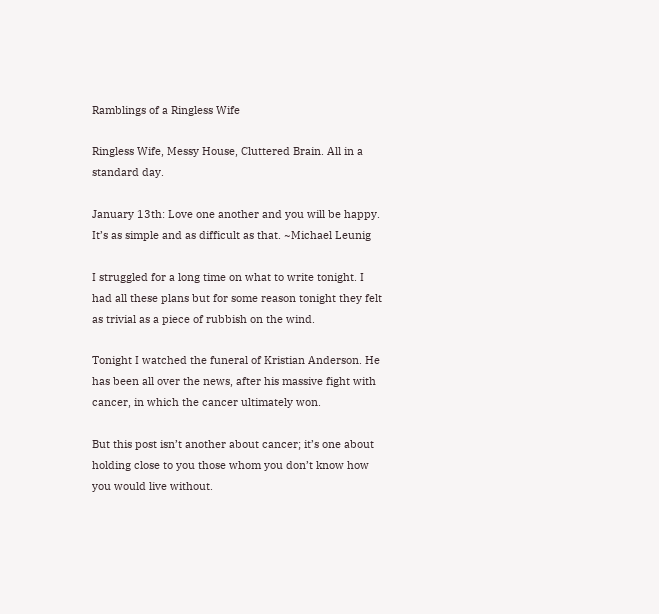Ramblings of a Ringless Wife

Ringless Wife, Messy House, Cluttered Brain. All in a standard day.

January 13th: Love one another and you will be happy. It’s as simple and as difficult as that. ~Michael Leunig

I struggled for a long time on what to write tonight. I had all these plans but for some reason tonight they felt as trivial as a piece of rubbish on the wind.

Tonight I watched the funeral of Kristian Anderson. He has been all over the news, after his massive fight with cancer, in which the cancer ultimately won.

But this post isn’t another about cancer; it’s one about holding close to you those whom you don’t know how you would live without.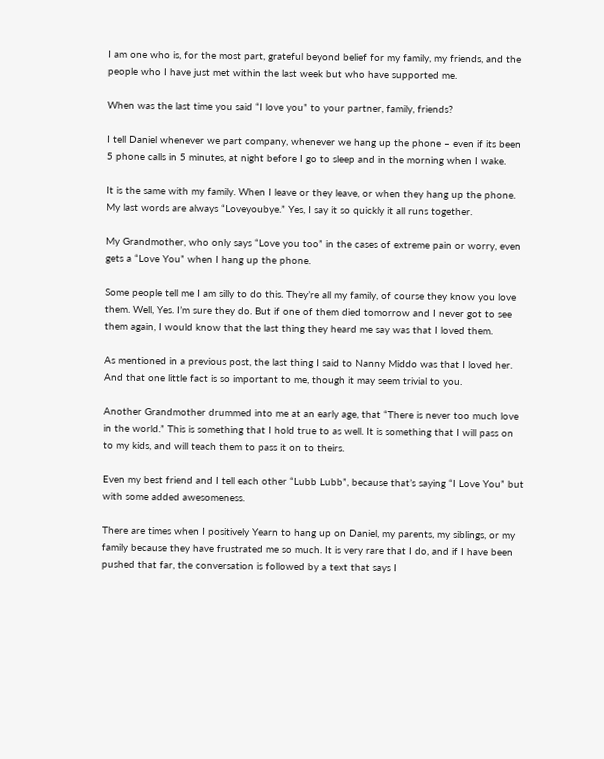I am one who is, for the most part, grateful beyond belief for my family, my friends, and the people who I have just met within the last week but who have supported me.

When was the last time you said “I love you” to your partner, family, friends?

I tell Daniel whenever we part company, whenever we hang up the phone – even if its been 5 phone calls in 5 minutes, at night before I go to sleep and in the morning when I wake.

It is the same with my family. When I leave or they leave, or when they hang up the phone. My last words are always “Loveyoubye.” Yes, I say it so quickly it all runs together.

My Grandmother, who only says “Love you too” in the cases of extreme pain or worry, even gets a “Love You” when I hang up the phone.

Some people tell me I am silly to do this. They’re all my family, of course they know you love them. Well, Yes. I’m sure they do. But if one of them died tomorrow and I never got to see them again, I would know that the last thing they heard me say was that I loved them.

As mentioned in a previous post, the last thing I said to Nanny Middo was that I loved her. And that one little fact is so important to me, though it may seem trivial to you.

Another Grandmother drummed into me at an early age, that “There is never too much love in the world.” This is something that I hold true to as well. It is something that I will pass on to my kids, and will teach them to pass it on to theirs.

Even my best friend and I tell each other “Lubb Lubb”, because that’s saying “I Love You” but with some added awesomeness.

There are times when I positively Yearn to hang up on Daniel, my parents, my siblings, or my family because they have frustrated me so much. It is very rare that I do, and if I have been pushed that far, the conversation is followed by a text that says I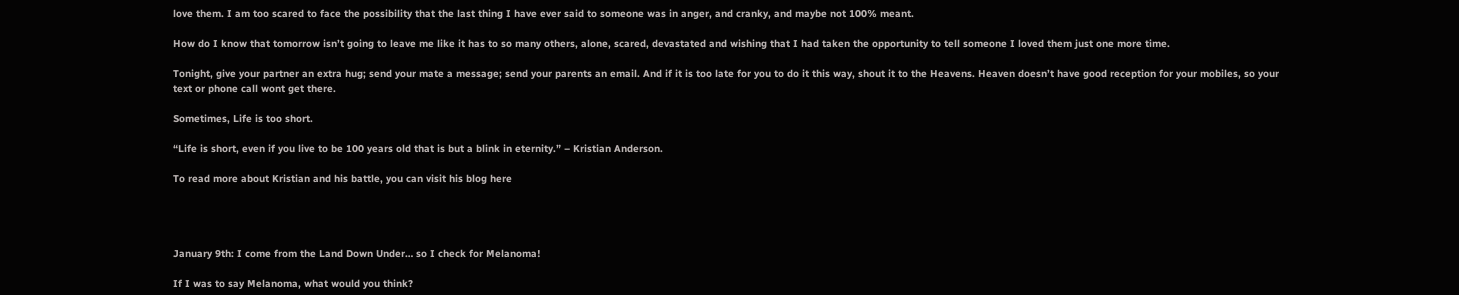love them. I am too scared to face the possibility that the last thing I have ever said to someone was in anger, and cranky, and maybe not 100% meant.

How do I know that tomorrow isn’t going to leave me like it has to so many others, alone, scared, devastated and wishing that I had taken the opportunity to tell someone I loved them just one more time.

Tonight, give your partner an extra hug; send your mate a message; send your parents an email. And if it is too late for you to do it this way, shout it to the Heavens. Heaven doesn’t have good reception for your mobiles, so your text or phone call wont get there.

Sometimes, Life is too short.

“Life is short, even if you live to be 100 years old that is but a blink in eternity.” – Kristian Anderson.

To read more about Kristian and his battle, you can visit his blog here




January 9th: I come from the Land Down Under… so I check for Melanoma!

If I was to say Melanoma, what would you think?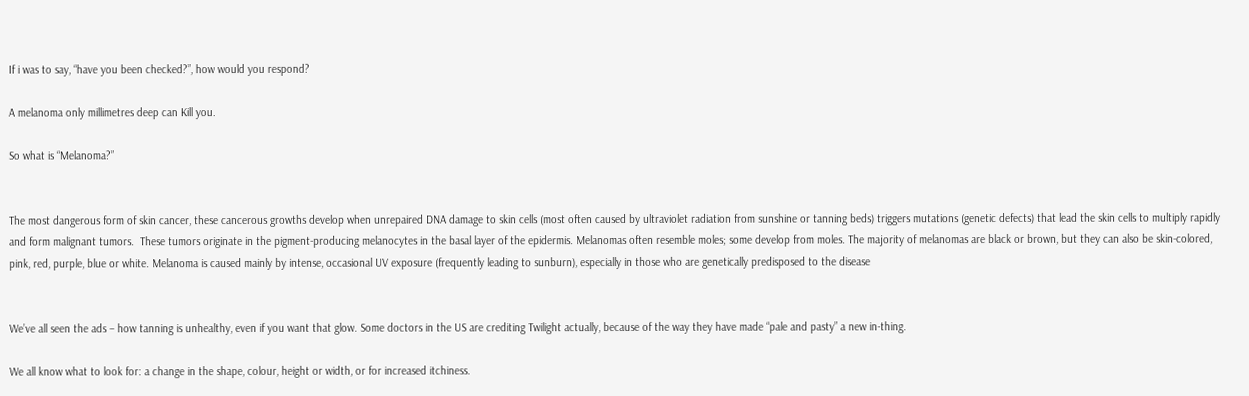If i was to say, “have you been checked?”, how would you respond?

A melanoma only millimetres deep can Kill you.

So what is “Melanoma?”


The most dangerous form of skin cancer, these cancerous growths develop when unrepaired DNA damage to skin cells (most often caused by ultraviolet radiation from sunshine or tanning beds) triggers mutations (genetic defects) that lead the skin cells to multiply rapidly and form malignant tumors.  These tumors originate in the pigment-producing melanocytes in the basal layer of the epidermis. Melanomas often resemble moles; some develop from moles. The majority of melanomas are black or brown, but they can also be skin-colored, pink, red, purple, blue or white. Melanoma is caused mainly by intense, occasional UV exposure (frequently leading to sunburn), especially in those who are genetically predisposed to the disease


We’ve all seen the ads – how tanning is unhealthy, even if you want that glow. Some doctors in the US are crediting Twilight actually, because of the way they have made “pale and pasty” a new in-thing.

We all know what to look for: a change in the shape, colour, height or width, or for increased itchiness.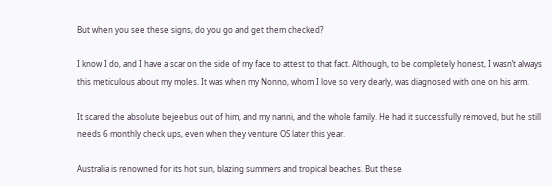But when you see these signs, do you go and get them checked?

I know I do, and I have a scar on the side of my face to attest to that fact. Although, to be completely honest, I wasn’t always this meticulous about my moles. It was when my Nonno, whom I love so very dearly, was diagnosed with one on his arm.

It scared the absolute bejeebus out of him, and my nanni, and the whole family. He had it successfully removed, but he still needs 6 monthly check ups, even when they venture OS later this year.

Australia is renowned for its hot sun, blazing summers and tropical beaches. But these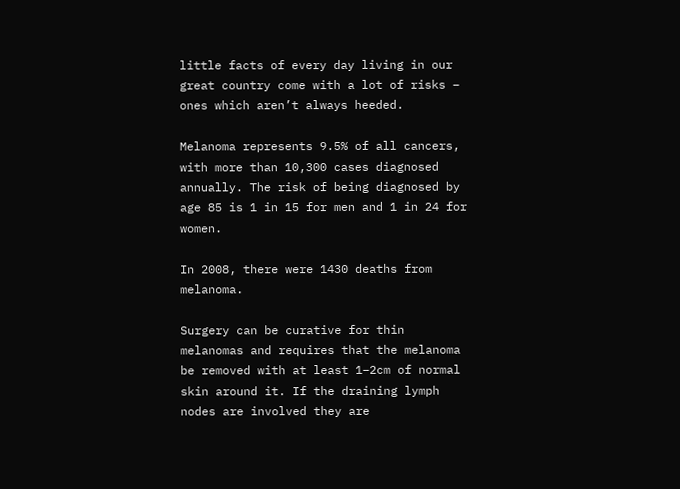little facts of every day living in our great country come with a lot of risks – ones which aren’t always heeded.

Melanoma represents 9.5% of all cancers, with more than 10,300 cases diagnosed annually. The risk of being diagnosed by age 85 is 1 in 15 for men and 1 in 24 for women.

In 2008, there were 1430 deaths from melanoma.

Surgery can be curative for thin melanomas and requires that the melanoma be removed with at least 1–2cm of normal skin around it. If the draining lymph nodes are involved they are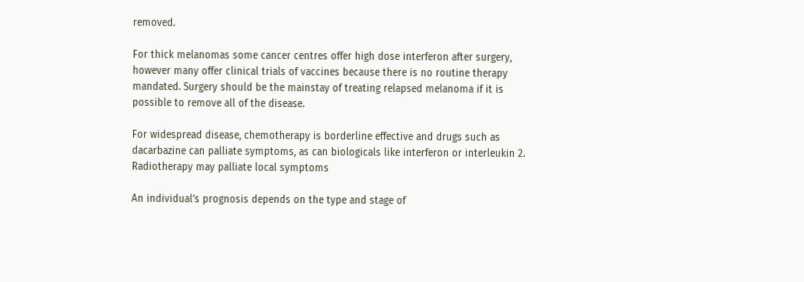removed.

For thick melanomas some cancer centres offer high dose interferon after surgery, however many offer clinical trials of vaccines because there is no routine therapy mandated. Surgery should be the mainstay of treating relapsed melanoma if it is possible to remove all of the disease.

For widespread disease, chemotherapy is borderline effective and drugs such as dacarbazine can palliate symptoms, as can biologicals like interferon or interleukin 2. Radiotherapy may palliate local symptoms

An individual’s prognosis depends on the type and stage of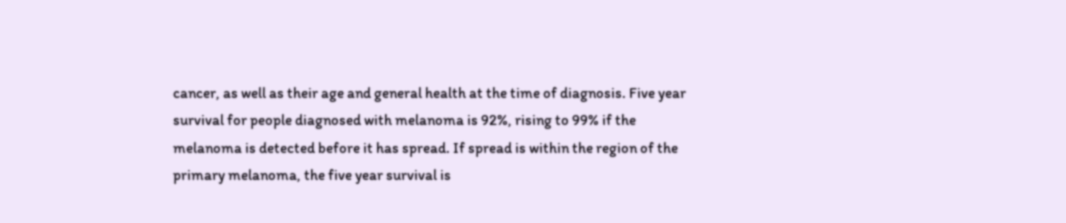cancer, as well as their age and general health at the time of diagnosis. Five year survival for people diagnosed with melanoma is 92%, rising to 99% if the melanoma is detected before it has spread. If spread is within the region of the primary melanoma, the five year survival is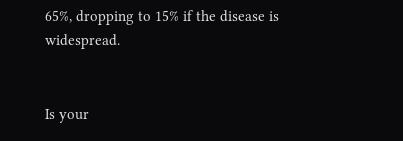65%, dropping to 15% if the disease is widespread.


Is your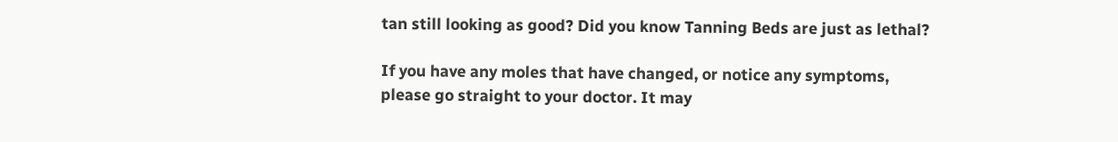tan still looking as good? Did you know Tanning Beds are just as lethal?

If you have any moles that have changed, or notice any symptoms, please go straight to your doctor. It may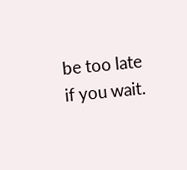be too late if you wait.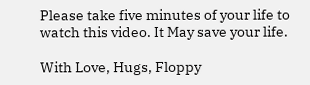Please take five minutes of your life to watch this video. It May save your life.

With Love, Hugs, Floppy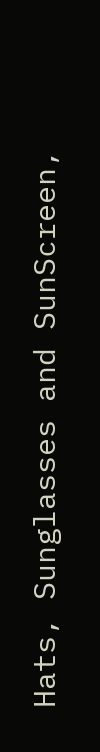Hats, Sunglasses and SunScreen,